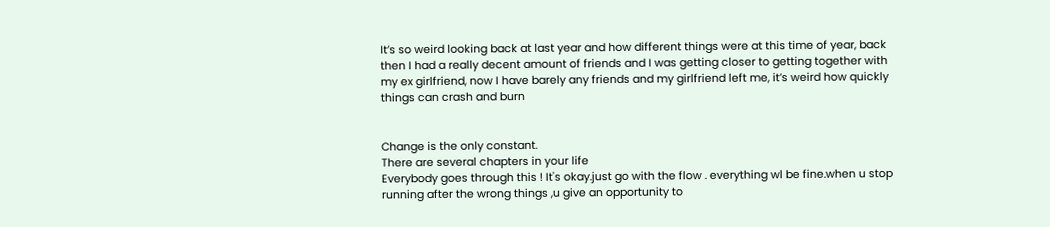It’s so weird looking back at last year and how different things were at this time of year, back then I had a really decent amount of friends and I was getting closer to getting together with my ex girlfriend, now I have barely any friends and my girlfriend left me, it’s weird how quickly things can crash and burn


Change is the only constant.
There are several chapters in your life
Everybody goes through this ! It's okay.just go with the flow . everything wl be fine.when u stop running after the wrong things ,u give an opportunity to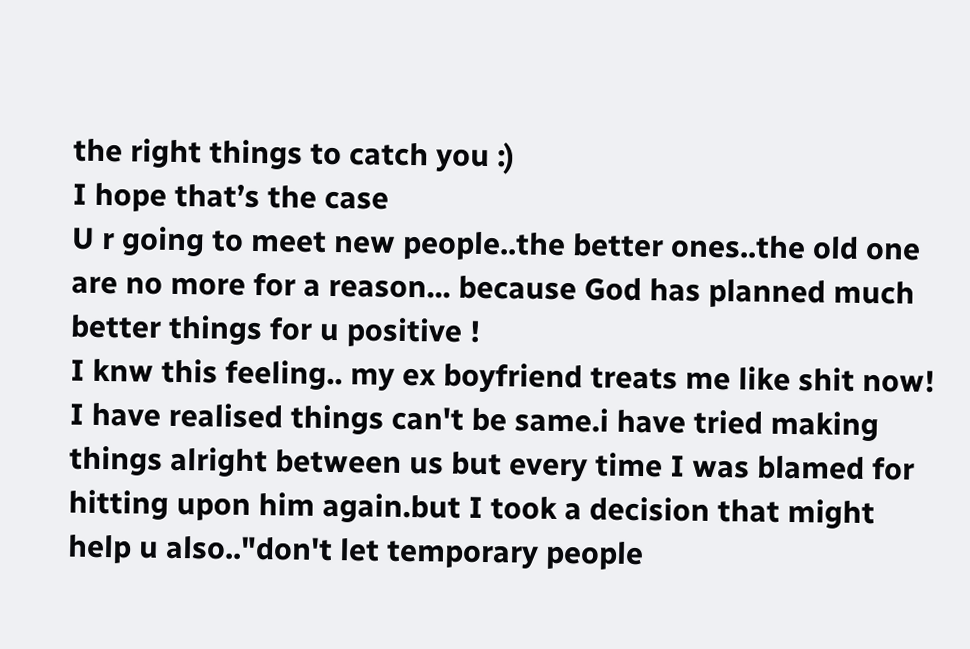the right things to catch you :)
I hope that’s the case
U r going to meet new people..the better ones..the old one are no more for a reason... because God has planned much better things for u positive !
I knw this feeling.. my ex boyfriend treats me like shit now! I have realised things can't be same.i have tried making things alright between us but every time I was blamed for hitting upon him again.but I took a decision that might help u also.."don't let temporary people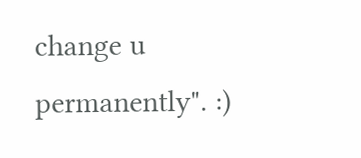change u permanently". :)